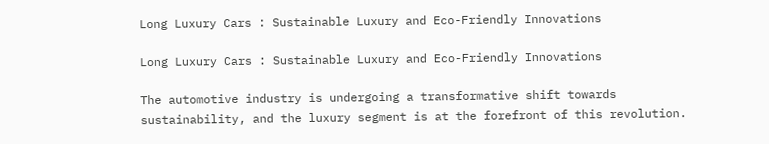Long Luxury Cars : Sustainable Luxury and Eco-Friendly Innovations

Long Luxury Cars : Sustainable Luxury and Eco-Friendly Innovations

The automotive industry is undergoing a transformative shift towards sustainability, and the luxury segment is at the forefront of this revolution.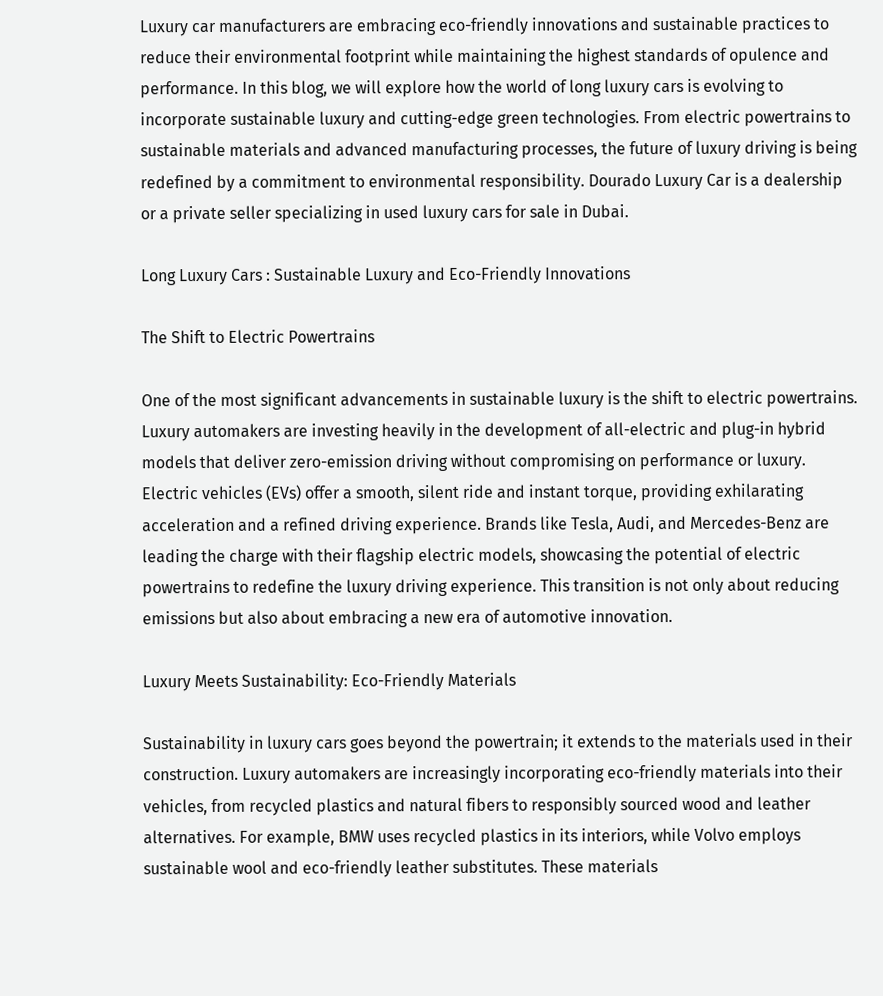Luxury car manufacturers are embracing eco-friendly innovations and sustainable practices to reduce their environmental footprint while maintaining the highest standards of opulence and performance. In this blog, we will explore how the world of long luxury cars is evolving to incorporate sustainable luxury and cutting-edge green technologies. From electric powertrains to sustainable materials and advanced manufacturing processes, the future of luxury driving is being redefined by a commitment to environmental responsibility. Dourado Luxury Car is a dealership or a private seller specializing in used luxury cars for sale in Dubai.

Long Luxury Cars : Sustainable Luxury and Eco-Friendly Innovations

The Shift to Electric Powertrains

One of the most significant advancements in sustainable luxury is the shift to electric powertrains. Luxury automakers are investing heavily in the development of all-electric and plug-in hybrid models that deliver zero-emission driving without compromising on performance or luxury. Electric vehicles (EVs) offer a smooth, silent ride and instant torque, providing exhilarating acceleration and a refined driving experience. Brands like Tesla, Audi, and Mercedes-Benz are leading the charge with their flagship electric models, showcasing the potential of electric powertrains to redefine the luxury driving experience. This transition is not only about reducing emissions but also about embracing a new era of automotive innovation.

Luxury Meets Sustainability: Eco-Friendly Materials

Sustainability in luxury cars goes beyond the powertrain; it extends to the materials used in their construction. Luxury automakers are increasingly incorporating eco-friendly materials into their vehicles, from recycled plastics and natural fibers to responsibly sourced wood and leather alternatives. For example, BMW uses recycled plastics in its interiors, while Volvo employs sustainable wool and eco-friendly leather substitutes. These materials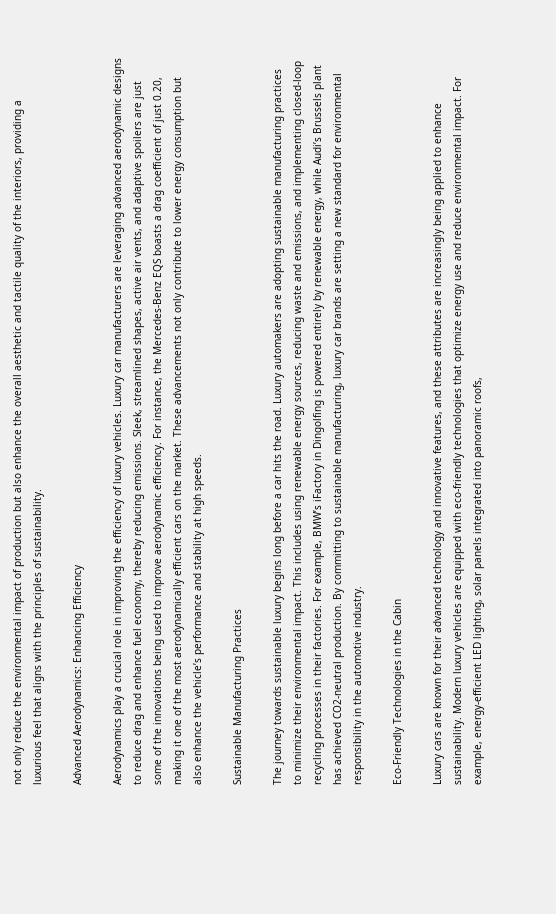not only reduce the environmental impact of production but also enhance the overall aesthetic and tactile quality of the interiors, providing a luxurious feel that aligns with the principles of sustainability.

Advanced Aerodynamics: Enhancing Efficiency

Aerodynamics play a crucial role in improving the efficiency of luxury vehicles. Luxury car manufacturers are leveraging advanced aerodynamic designs to reduce drag and enhance fuel economy, thereby reducing emissions. Sleek, streamlined shapes, active air vents, and adaptive spoilers are just some of the innovations being used to improve aerodynamic efficiency. For instance, the Mercedes-Benz EQS boasts a drag coefficient of just 0.20, making it one of the most aerodynamically efficient cars on the market. These advancements not only contribute to lower energy consumption but also enhance the vehicle’s performance and stability at high speeds.

Sustainable Manufacturing Practices

The journey towards sustainable luxury begins long before a car hits the road. Luxury automakers are adopting sustainable manufacturing practices to minimize their environmental impact. This includes using renewable energy sources, reducing waste and emissions, and implementing closed-loop recycling processes in their factories. For example, BMW’s iFactory in Dingolfing is powered entirely by renewable energy, while Audi’s Brussels plant has achieved CO2-neutral production. By committing to sustainable manufacturing, luxury car brands are setting a new standard for environmental responsibility in the automotive industry.

Eco-Friendly Technologies in the Cabin

Luxury cars are known for their advanced technology and innovative features, and these attributes are increasingly being applied to enhance sustainability. Modern luxury vehicles are equipped with eco-friendly technologies that optimize energy use and reduce environmental impact. For example, energy-efficient LED lighting, solar panels integrated into panoramic roofs,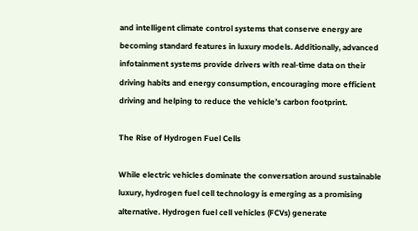and intelligent climate control systems that conserve energy are becoming standard features in luxury models. Additionally, advanced infotainment systems provide drivers with real-time data on their driving habits and energy consumption, encouraging more efficient driving and helping to reduce the vehicle’s carbon footprint.

The Rise of Hydrogen Fuel Cells

While electric vehicles dominate the conversation around sustainable luxury, hydrogen fuel cell technology is emerging as a promising alternative. Hydrogen fuel cell vehicles (FCVs) generate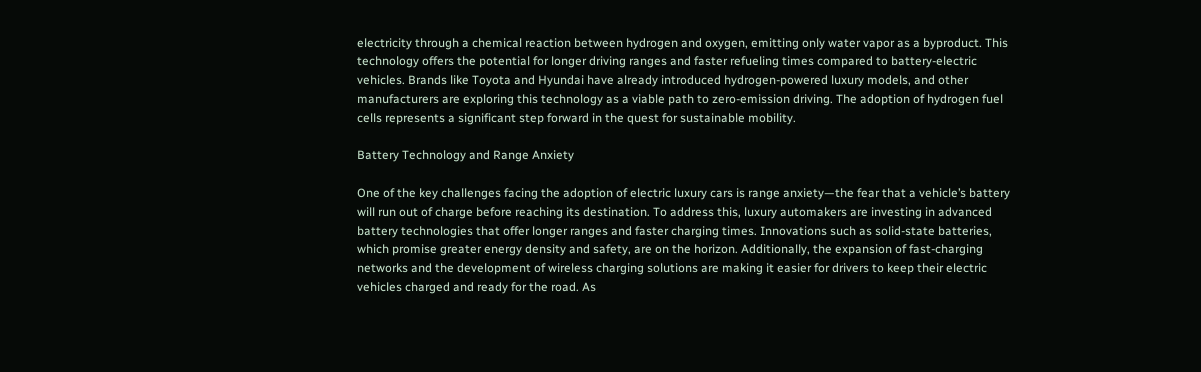electricity through a chemical reaction between hydrogen and oxygen, emitting only water vapor as a byproduct. This technology offers the potential for longer driving ranges and faster refueling times compared to battery-electric vehicles. Brands like Toyota and Hyundai have already introduced hydrogen-powered luxury models, and other manufacturers are exploring this technology as a viable path to zero-emission driving. The adoption of hydrogen fuel cells represents a significant step forward in the quest for sustainable mobility.

Battery Technology and Range Anxiety

One of the key challenges facing the adoption of electric luxury cars is range anxiety—the fear that a vehicle’s battery will run out of charge before reaching its destination. To address this, luxury automakers are investing in advanced battery technologies that offer longer ranges and faster charging times. Innovations such as solid-state batteries, which promise greater energy density and safety, are on the horizon. Additionally, the expansion of fast-charging networks and the development of wireless charging solutions are making it easier for drivers to keep their electric vehicles charged and ready for the road. As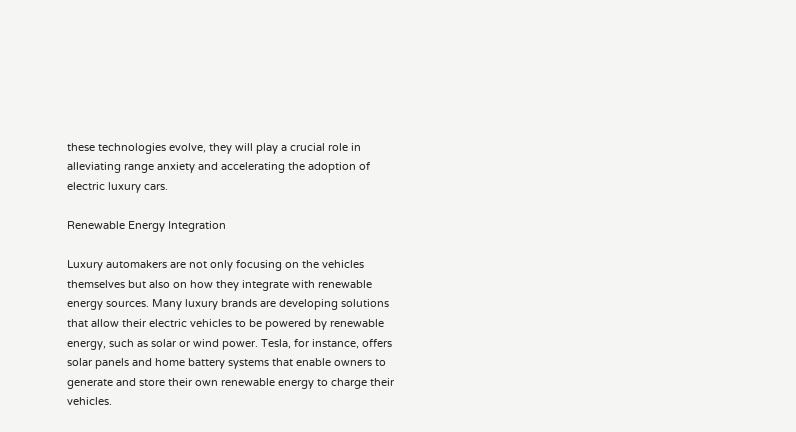these technologies evolve, they will play a crucial role in alleviating range anxiety and accelerating the adoption of electric luxury cars.

Renewable Energy Integration

Luxury automakers are not only focusing on the vehicles themselves but also on how they integrate with renewable energy sources. Many luxury brands are developing solutions that allow their electric vehicles to be powered by renewable energy, such as solar or wind power. Tesla, for instance, offers solar panels and home battery systems that enable owners to generate and store their own renewable energy to charge their vehicles.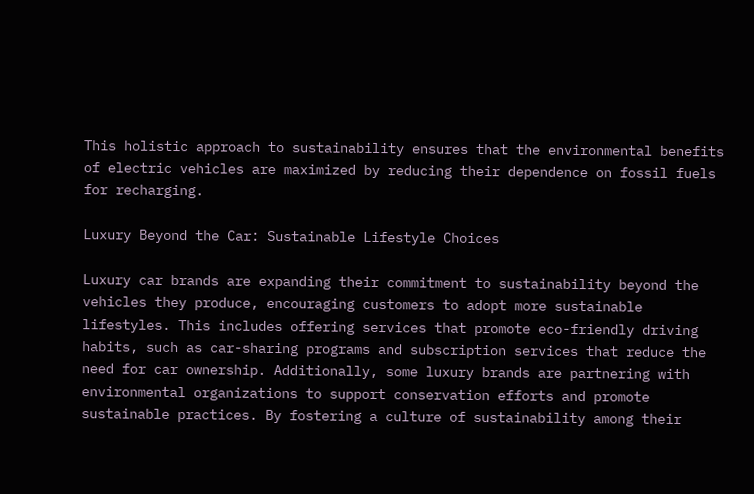This holistic approach to sustainability ensures that the environmental benefits of electric vehicles are maximized by reducing their dependence on fossil fuels for recharging.

Luxury Beyond the Car: Sustainable Lifestyle Choices

Luxury car brands are expanding their commitment to sustainability beyond the vehicles they produce, encouraging customers to adopt more sustainable lifestyles. This includes offering services that promote eco-friendly driving habits, such as car-sharing programs and subscription services that reduce the need for car ownership. Additionally, some luxury brands are partnering with environmental organizations to support conservation efforts and promote sustainable practices. By fostering a culture of sustainability among their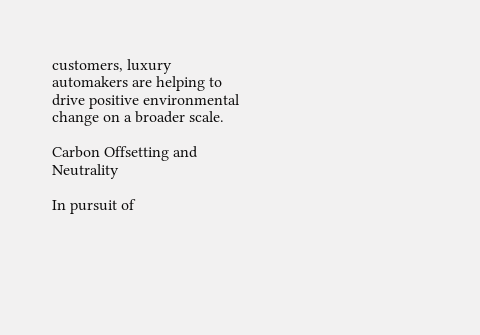customers, luxury automakers are helping to drive positive environmental change on a broader scale.

Carbon Offsetting and Neutrality

In pursuit of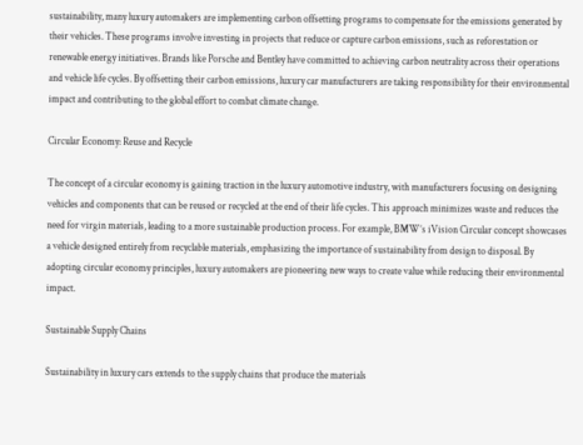sustainability, many luxury automakers are implementing carbon offsetting programs to compensate for the emissions generated by their vehicles. These programs involve investing in projects that reduce or capture carbon emissions, such as reforestation or renewable energy initiatives. Brands like Porsche and Bentley have committed to achieving carbon neutrality across their operations and vehicle life cycles. By offsetting their carbon emissions, luxury car manufacturers are taking responsibility for their environmental impact and contributing to the global effort to combat climate change.

Circular Economy: Reuse and Recycle

The concept of a circular economy is gaining traction in the luxury automotive industry, with manufacturers focusing on designing vehicles and components that can be reused or recycled at the end of their life cycles. This approach minimizes waste and reduces the need for virgin materials, leading to a more sustainable production process. For example, BMW’s iVision Circular concept showcases a vehicle designed entirely from recyclable materials, emphasizing the importance of sustainability from design to disposal. By adopting circular economy principles, luxury automakers are pioneering new ways to create value while reducing their environmental impact.

Sustainable Supply Chains

Sustainability in luxury cars extends to the supply chains that produce the materials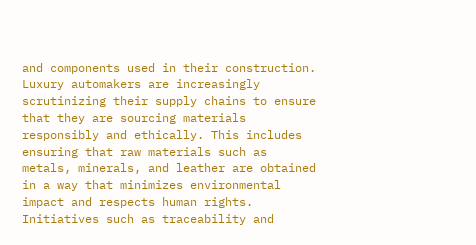and components used in their construction. Luxury automakers are increasingly scrutinizing their supply chains to ensure that they are sourcing materials responsibly and ethically. This includes ensuring that raw materials such as metals, minerals, and leather are obtained in a way that minimizes environmental impact and respects human rights. Initiatives such as traceability and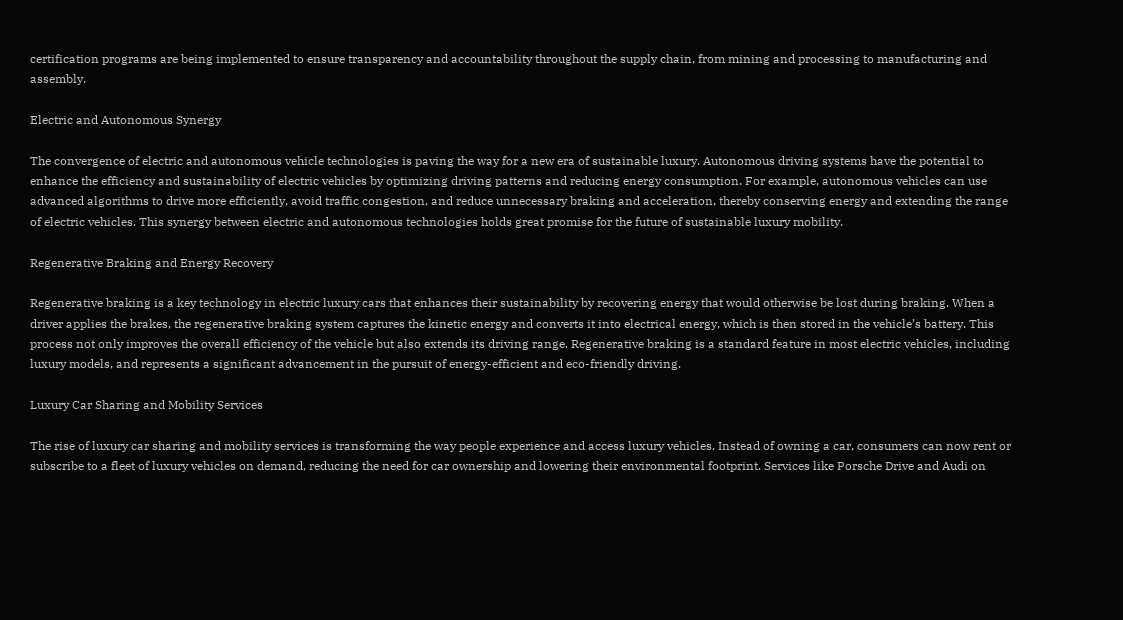certification programs are being implemented to ensure transparency and accountability throughout the supply chain, from mining and processing to manufacturing and assembly.

Electric and Autonomous Synergy

The convergence of electric and autonomous vehicle technologies is paving the way for a new era of sustainable luxury. Autonomous driving systems have the potential to enhance the efficiency and sustainability of electric vehicles by optimizing driving patterns and reducing energy consumption. For example, autonomous vehicles can use advanced algorithms to drive more efficiently, avoid traffic congestion, and reduce unnecessary braking and acceleration, thereby conserving energy and extending the range of electric vehicles. This synergy between electric and autonomous technologies holds great promise for the future of sustainable luxury mobility.

Regenerative Braking and Energy Recovery

Regenerative braking is a key technology in electric luxury cars that enhances their sustainability by recovering energy that would otherwise be lost during braking. When a driver applies the brakes, the regenerative braking system captures the kinetic energy and converts it into electrical energy, which is then stored in the vehicle’s battery. This process not only improves the overall efficiency of the vehicle but also extends its driving range. Regenerative braking is a standard feature in most electric vehicles, including luxury models, and represents a significant advancement in the pursuit of energy-efficient and eco-friendly driving.

Luxury Car Sharing and Mobility Services

The rise of luxury car sharing and mobility services is transforming the way people experience and access luxury vehicles. Instead of owning a car, consumers can now rent or subscribe to a fleet of luxury vehicles on demand, reducing the need for car ownership and lowering their environmental footprint. Services like Porsche Drive and Audi on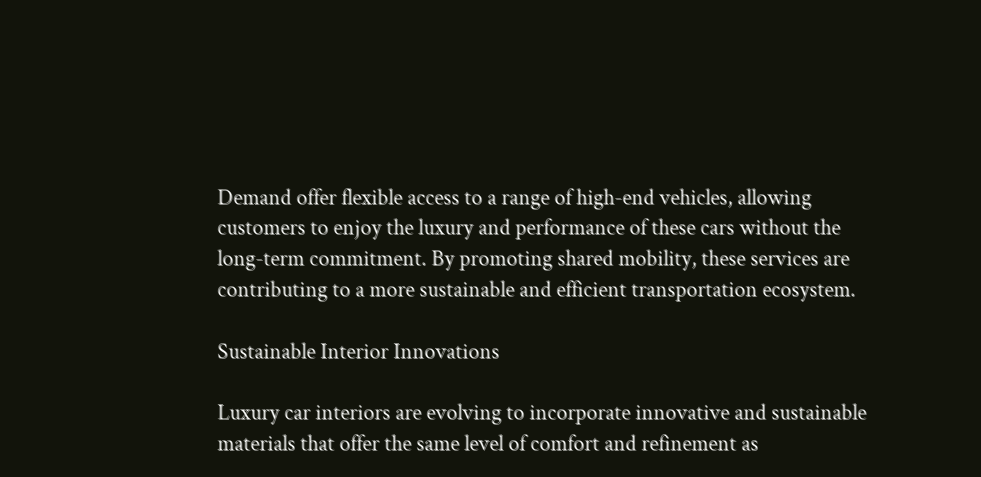Demand offer flexible access to a range of high-end vehicles, allowing customers to enjoy the luxury and performance of these cars without the long-term commitment. By promoting shared mobility, these services are contributing to a more sustainable and efficient transportation ecosystem.

Sustainable Interior Innovations

Luxury car interiors are evolving to incorporate innovative and sustainable materials that offer the same level of comfort and refinement as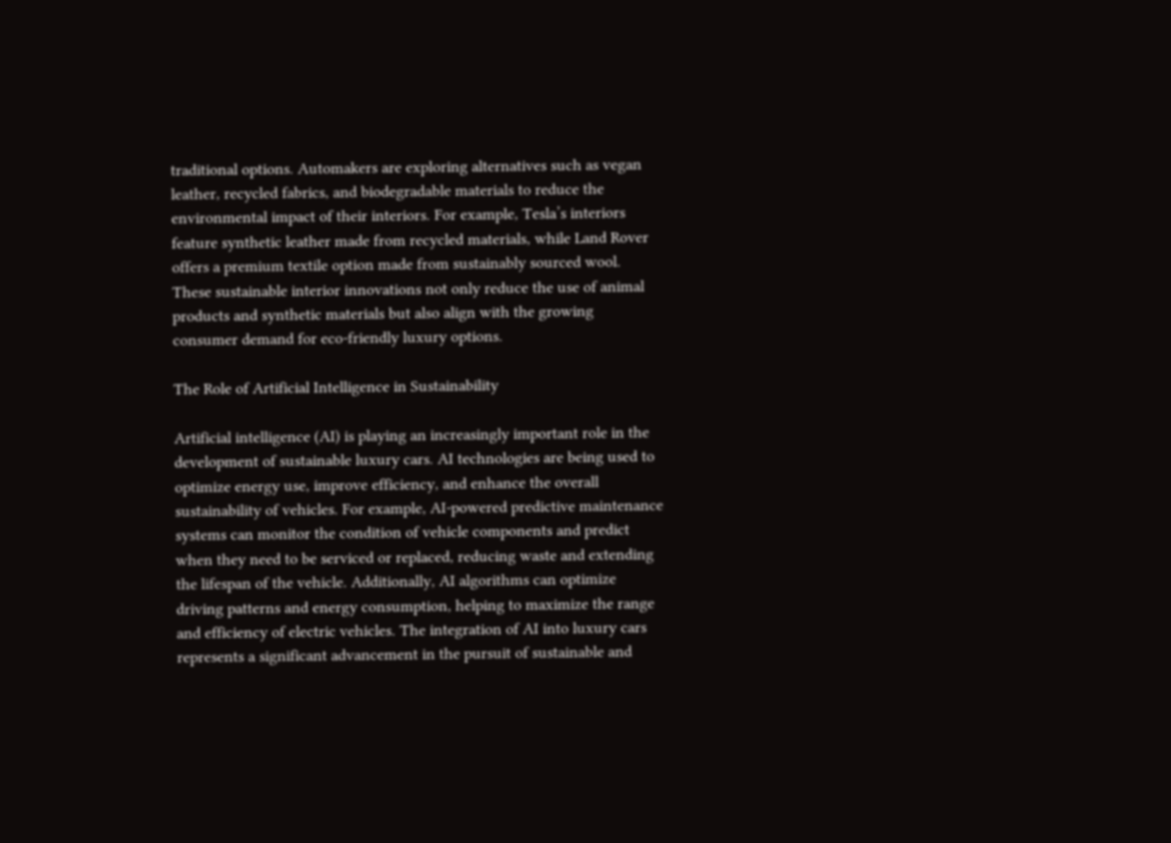traditional options. Automakers are exploring alternatives such as vegan leather, recycled fabrics, and biodegradable materials to reduce the environmental impact of their interiors. For example, Tesla’s interiors feature synthetic leather made from recycled materials, while Land Rover offers a premium textile option made from sustainably sourced wool. These sustainable interior innovations not only reduce the use of animal products and synthetic materials but also align with the growing consumer demand for eco-friendly luxury options.

The Role of Artificial Intelligence in Sustainability

Artificial intelligence (AI) is playing an increasingly important role in the development of sustainable luxury cars. AI technologies are being used to optimize energy use, improve efficiency, and enhance the overall sustainability of vehicles. For example, AI-powered predictive maintenance systems can monitor the condition of vehicle components and predict when they need to be serviced or replaced, reducing waste and extending the lifespan of the vehicle. Additionally, AI algorithms can optimize driving patterns and energy consumption, helping to maximize the range and efficiency of electric vehicles. The integration of AI into luxury cars represents a significant advancement in the pursuit of sustainable and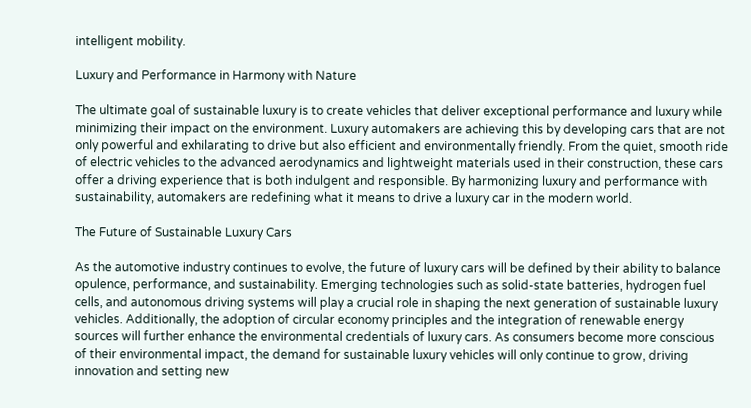intelligent mobility.

Luxury and Performance in Harmony with Nature

The ultimate goal of sustainable luxury is to create vehicles that deliver exceptional performance and luxury while minimizing their impact on the environment. Luxury automakers are achieving this by developing cars that are not only powerful and exhilarating to drive but also efficient and environmentally friendly. From the quiet, smooth ride of electric vehicles to the advanced aerodynamics and lightweight materials used in their construction, these cars offer a driving experience that is both indulgent and responsible. By harmonizing luxury and performance with sustainability, automakers are redefining what it means to drive a luxury car in the modern world.

The Future of Sustainable Luxury Cars

As the automotive industry continues to evolve, the future of luxury cars will be defined by their ability to balance opulence, performance, and sustainability. Emerging technologies such as solid-state batteries, hydrogen fuel cells, and autonomous driving systems will play a crucial role in shaping the next generation of sustainable luxury vehicles. Additionally, the adoption of circular economy principles and the integration of renewable energy sources will further enhance the environmental credentials of luxury cars. As consumers become more conscious of their environmental impact, the demand for sustainable luxury vehicles will only continue to grow, driving innovation and setting new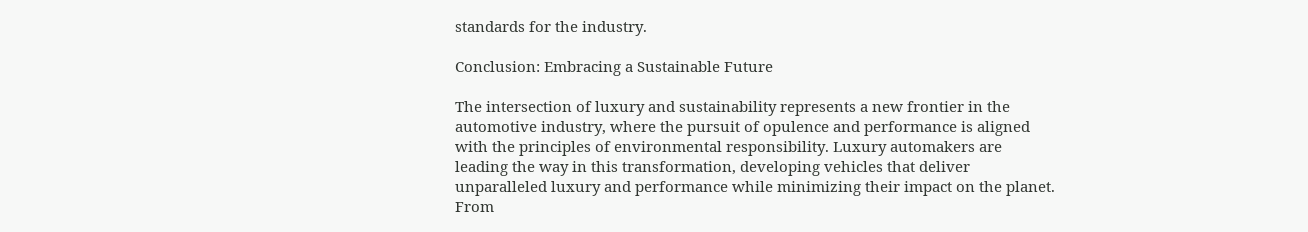standards for the industry.

Conclusion: Embracing a Sustainable Future

The intersection of luxury and sustainability represents a new frontier in the automotive industry, where the pursuit of opulence and performance is aligned with the principles of environmental responsibility. Luxury automakers are leading the way in this transformation, developing vehicles that deliver unparalleled luxury and performance while minimizing their impact on the planet. From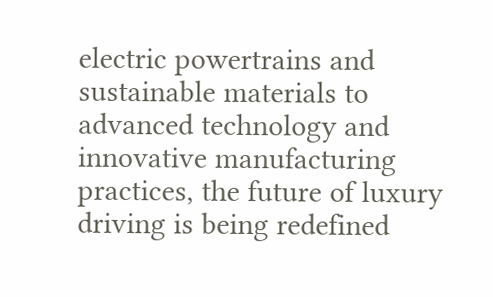electric powertrains and sustainable materials to advanced technology and innovative manufacturing practices, the future of luxury driving is being redefined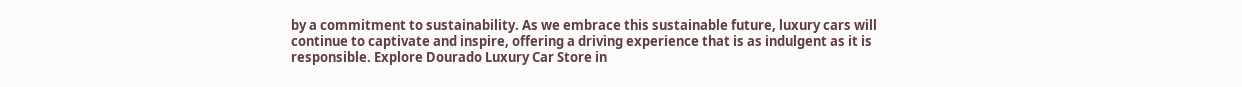by a commitment to sustainability. As we embrace this sustainable future, luxury cars will continue to captivate and inspire, offering a driving experience that is as indulgent as it is responsible. Explore Dourado Luxury Car Store in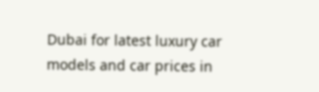Dubai for latest luxury car models and car prices in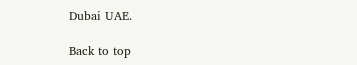Dubai UAE.

Back to top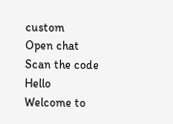custom
Open chat
Scan the code
Hello
Welcome to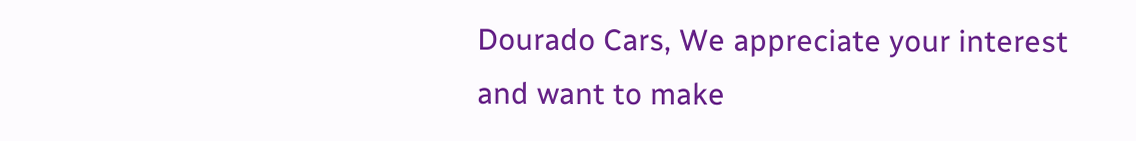Dourado Cars, We appreciate your interest and want to make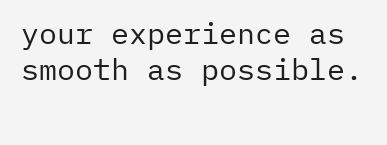your experience as smooth as possible.